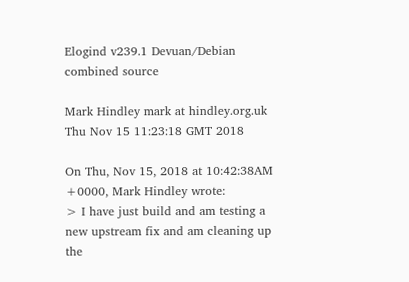Elogind v239.1 Devuan/Debian combined source

Mark Hindley mark at hindley.org.uk
Thu Nov 15 11:23:18 GMT 2018

On Thu, Nov 15, 2018 at 10:42:38AM +0000, Mark Hindley wrote:
> I have just build and am testing a new upstream fix and am cleaning up the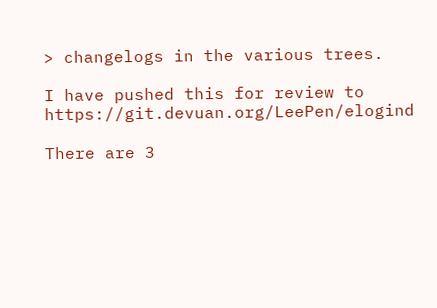> changelogs in the various trees.

I have pushed this for review to https://git.devuan.org/LeePen/elogind

There are 3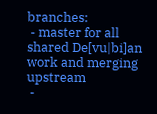branches:
 - master for all shared De[vu|bi]an work and merging upstream
 -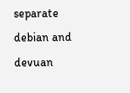separate debian and devuan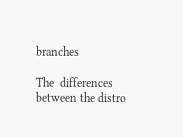branches

The  differences between the distro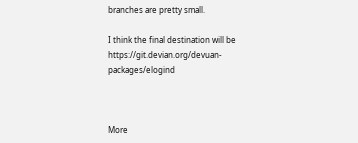branches are pretty small.

I think the final destination will be https://git.devian.org/devuan-packages/elogind



More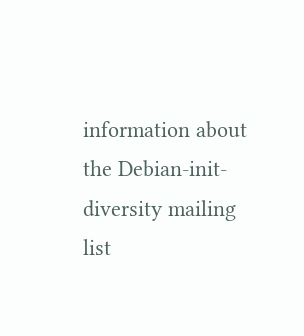information about the Debian-init-diversity mailing list